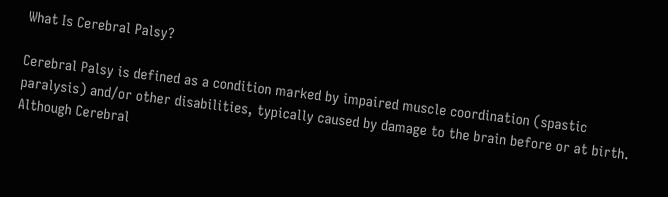What Is Cerebral Palsy?

Cerebral Palsy is defined as a condition marked by impaired muscle coordination (spastic paralysis) and/or other disabilities, typically caused by damage to the brain before or at birth. Although Cerebral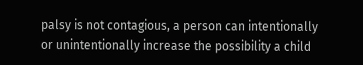palsy is not contagious, a person can intentionally or unintentionally increase the possibility a child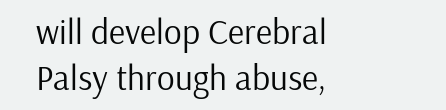will develop Cerebral Palsy through abuse,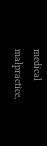medical malpractice,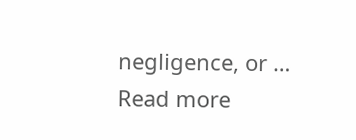negligence, or … Read more